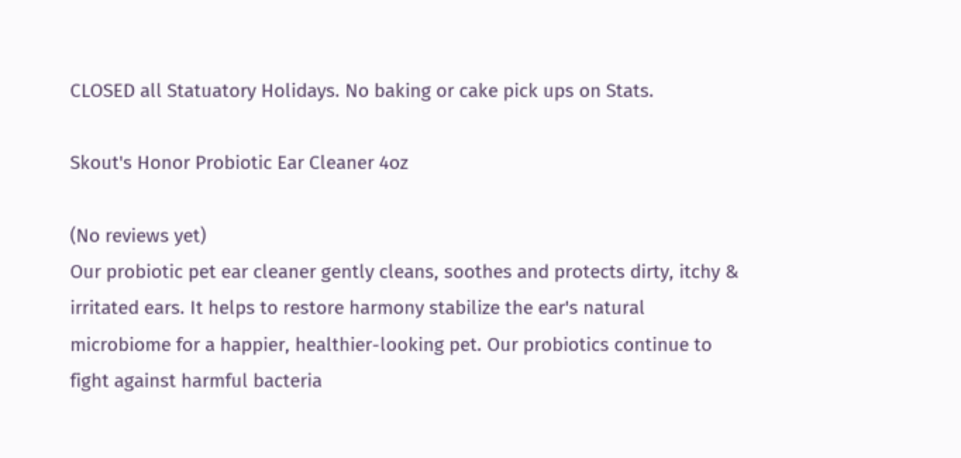CLOSED all Statuatory Holidays. No baking or cake pick ups on Stats.

Skout's Honor Probiotic Ear Cleaner 4oz

(No reviews yet)
Our probiotic pet ear cleaner gently cleans, soothes and protects dirty, itchy & irritated ears. It helps to restore harmony stabilize the ear's natural microbiome for a happier, healthier-looking pet. Our probiotics continue to fight against harmful bacteria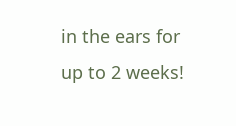in the ears for up to 2 weeks!